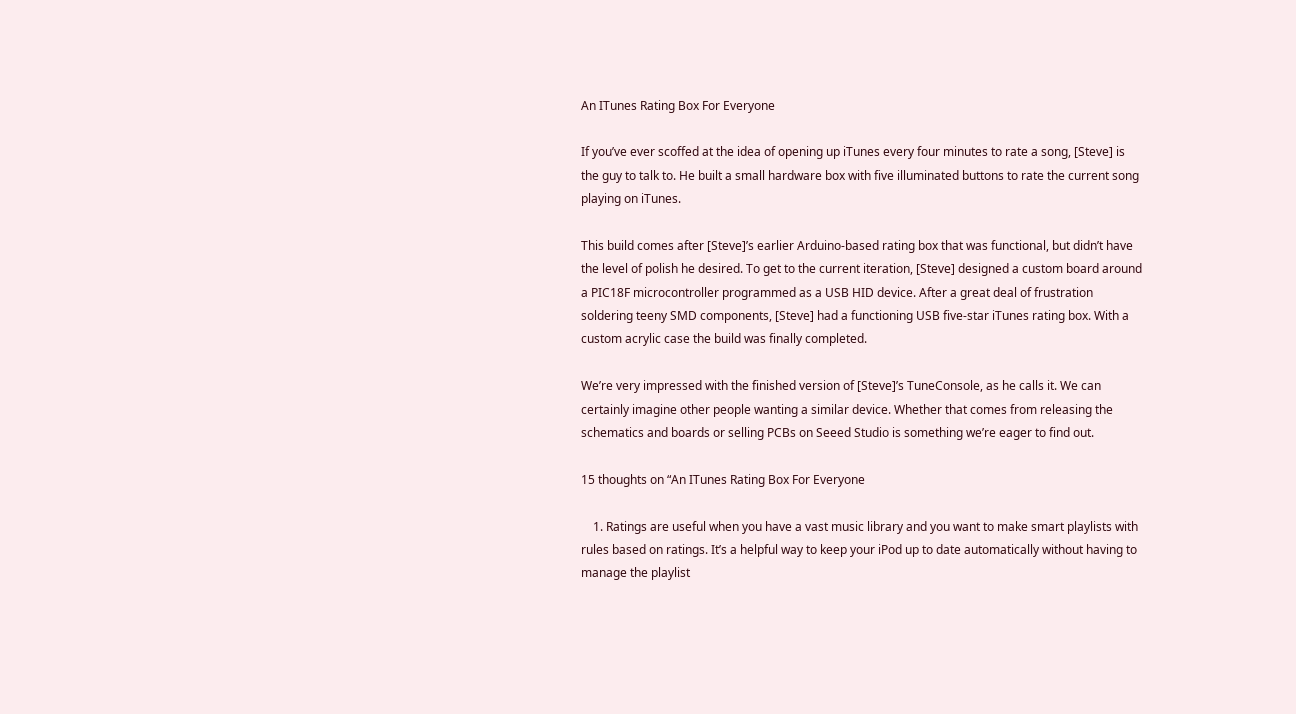An ITunes Rating Box For Everyone

If you’ve ever scoffed at the idea of opening up iTunes every four minutes to rate a song, [Steve] is the guy to talk to. He built a small hardware box with five illuminated buttons to rate the current song playing on iTunes.

This build comes after [Steve]’s earlier Arduino-based rating box that was functional, but didn’t have the level of polish he desired. To get to the current iteration, [Steve] designed a custom board around a PIC18F microcontroller programmed as a USB HID device. After a great deal of frustration soldering teeny SMD components, [Steve] had a functioning USB five-star iTunes rating box. With a custom acrylic case the build was finally completed.

We’re very impressed with the finished version of [Steve]’s TuneConsole, as he calls it. We can certainly imagine other people wanting a similar device. Whether that comes from releasing the schematics and boards or selling PCBs on Seeed Studio is something we’re eager to find out.

15 thoughts on “An ITunes Rating Box For Everyone

    1. Ratings are useful when you have a vast music library and you want to make smart playlists with rules based on ratings. It’s a helpful way to keep your iPod up to date automatically without having to manage the playlist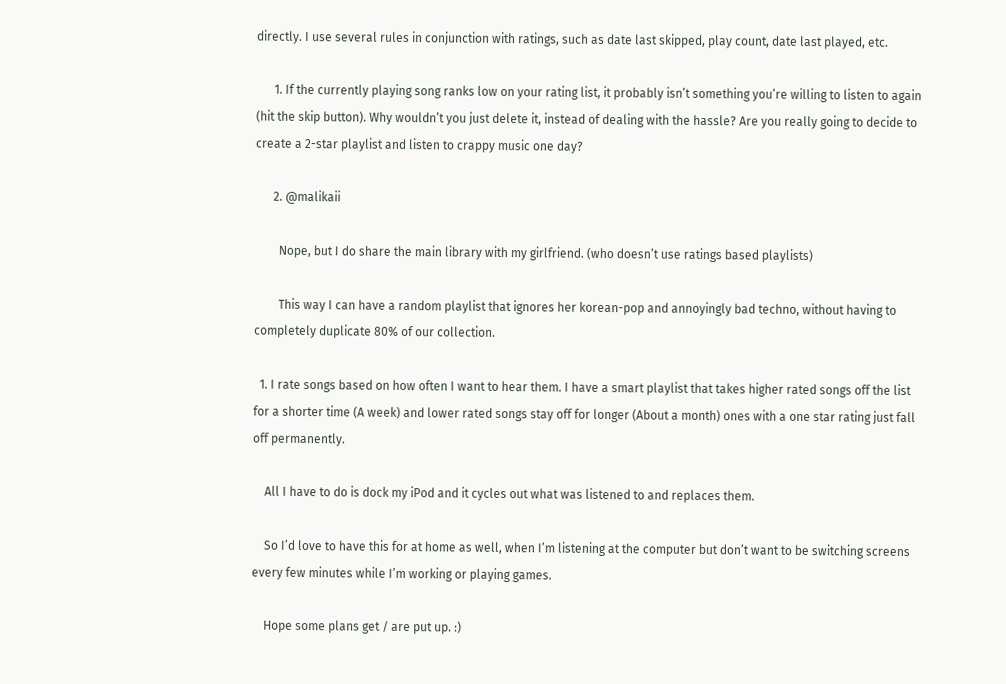directly. I use several rules in conjunction with ratings, such as date last skipped, play count, date last played, etc.

      1. If the currently playing song ranks low on your rating list, it probably isn’t something you’re willing to listen to again (hit the skip button). Why wouldn’t you just delete it, instead of dealing with the hassle? Are you really going to decide to create a 2-star playlist and listen to crappy music one day?

      2. @malikaii

        Nope, but I do share the main library with my girlfriend. (who doesn’t use ratings based playlists)

        This way I can have a random playlist that ignores her korean-pop and annoyingly bad techno, without having to completely duplicate 80% of our collection.

  1. I rate songs based on how often I want to hear them. I have a smart playlist that takes higher rated songs off the list for a shorter time (A week) and lower rated songs stay off for longer (About a month) ones with a one star rating just fall off permanently.

    All I have to do is dock my iPod and it cycles out what was listened to and replaces them.

    So I’d love to have this for at home as well, when I’m listening at the computer but don’t want to be switching screens every few minutes while I’m working or playing games.

    Hope some plans get / are put up. :)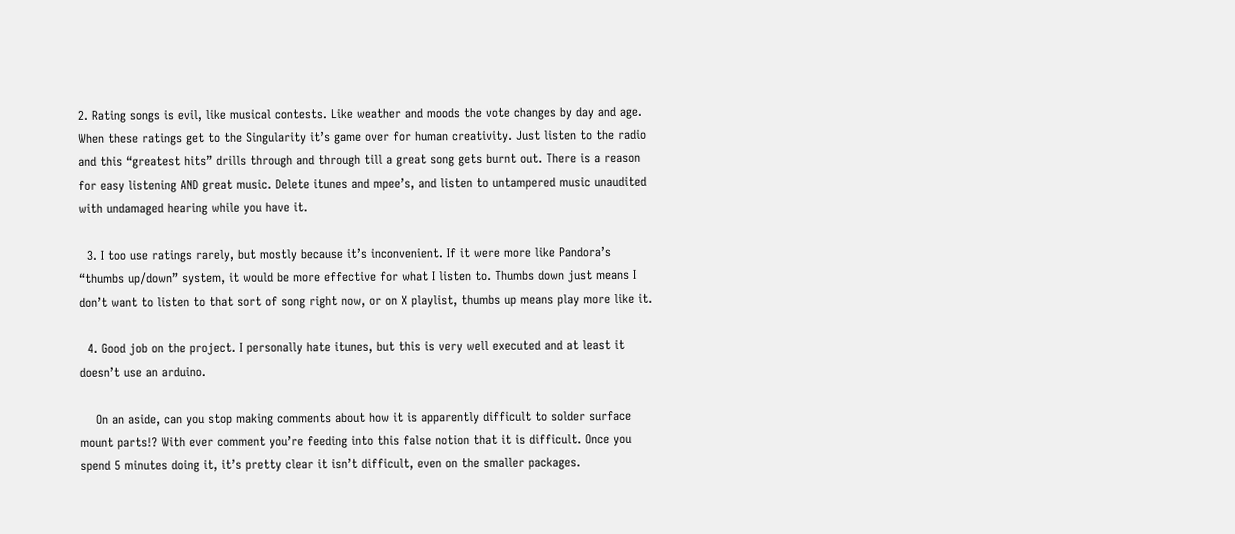2. Rating songs is evil, like musical contests. Like weather and moods the vote changes by day and age. When these ratings get to the Singularity it’s game over for human creativity. Just listen to the radio and this “greatest hits” drills through and through till a great song gets burnt out. There is a reason for easy listening AND great music. Delete itunes and mpee’s, and listen to untampered music unaudited with undamaged hearing while you have it.

  3. I too use ratings rarely, but mostly because it’s inconvenient. If it were more like Pandora’s “thumbs up/down” system, it would be more effective for what I listen to. Thumbs down just means I don’t want to listen to that sort of song right now, or on X playlist, thumbs up means play more like it.

  4. Good job on the project. I personally hate itunes, but this is very well executed and at least it doesn’t use an arduino.

    On an aside, can you stop making comments about how it is apparently difficult to solder surface mount parts!? With ever comment you’re feeding into this false notion that it is difficult. Once you spend 5 minutes doing it, it’s pretty clear it isn’t difficult, even on the smaller packages.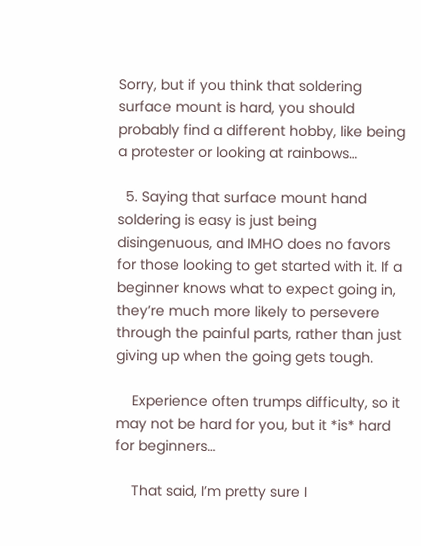Sorry, but if you think that soldering surface mount is hard, you should probably find a different hobby, like being a protester or looking at rainbows…

  5. Saying that surface mount hand soldering is easy is just being disingenuous, and IMHO does no favors for those looking to get started with it. If a beginner knows what to expect going in, they’re much more likely to persevere through the painful parts, rather than just giving up when the going gets tough.

    Experience often trumps difficulty, so it may not be hard for you, but it *is* hard for beginners…

    That said, I’m pretty sure I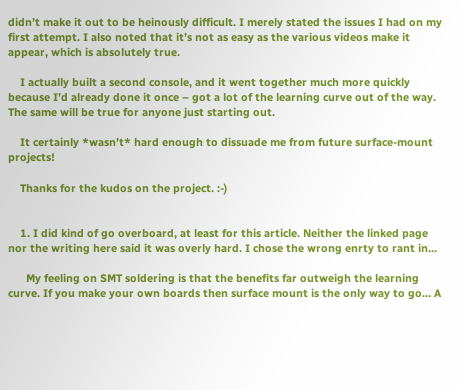didn’t make it out to be heinously difficult. I merely stated the issues I had on my first attempt. I also noted that it’s not as easy as the various videos make it appear, which is absolutely true.

    I actually built a second console, and it went together much more quickly because I’d already done it once – got a lot of the learning curve out of the way. The same will be true for anyone just starting out.

    It certainly *wasn’t* hard enough to dissuade me from future surface-mount projects!

    Thanks for the kudos on the project. :-)


    1. I did kind of go overboard, at least for this article. Neither the linked page nor the writing here said it was overly hard. I chose the wrong enrty to rant in…

      My feeling on SMT soldering is that the benefits far outweigh the learning curve. If you make your own boards then surface mount is the only way to go… A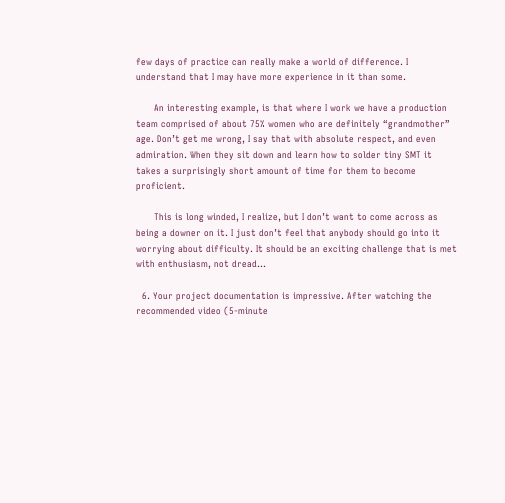few days of practice can really make a world of difference. I understand that I may have more experience in it than some.

      An interesting example, is that where I work we have a production team comprised of about 75% women who are definitely “grandmother” age. Don’t get me wrong, I say that with absolute respect, and even admiration. When they sit down and learn how to solder tiny SMT it takes a surprisingly short amount of time for them to become proficient.

      This is long winded, I realize, but I don’t want to come across as being a downer on it. I just don’t feel that anybody should go into it worrying about difficulty. It should be an exciting challenge that is met with enthusiasm, not dread…

  6. Your project documentation is impressive. After watching the recommended video (5-minute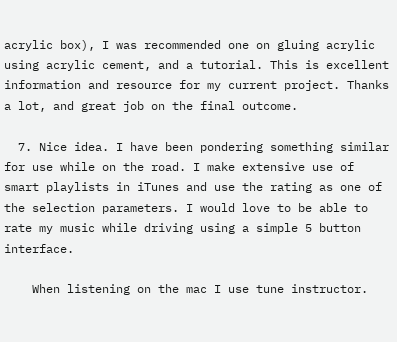acrylic box), I was recommended one on gluing acrylic using acrylic cement, and a tutorial. This is excellent information and resource for my current project. Thanks a lot, and great job on the final outcome.

  7. Nice idea. I have been pondering something similar for use while on the road. I make extensive use of smart playlists in iTunes and use the rating as one of the selection parameters. I would love to be able to rate my music while driving using a simple 5 button interface.

    When listening on the mac I use tune instructor.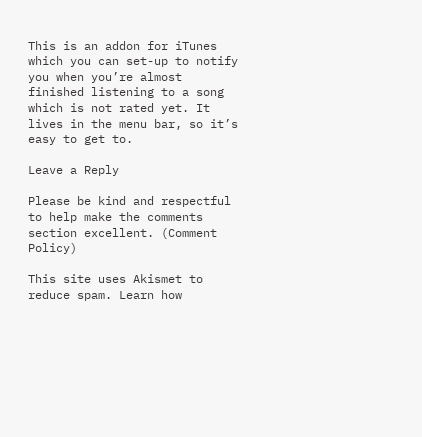This is an addon for iTunes which you can set-up to notify you when you’re almost finished listening to a song which is not rated yet. It lives in the menu bar, so it’s easy to get to.

Leave a Reply

Please be kind and respectful to help make the comments section excellent. (Comment Policy)

This site uses Akismet to reduce spam. Learn how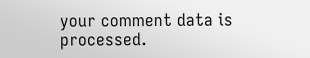your comment data is processed.